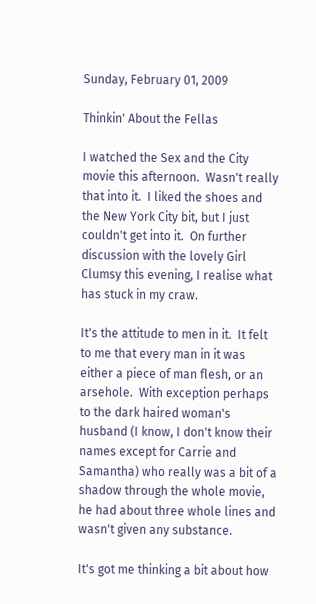Sunday, February 01, 2009

Thinkin' About the Fellas

I watched the Sex and the City movie this afternoon.  Wasn't really that into it.  I liked the shoes and the New York City bit, but I just couldn't get into it.  On further discussion with the lovely Girl Clumsy this evening, I realise what has stuck in my craw.

It's the attitude to men in it.  It felt to me that every man in it was either a piece of man flesh, or an arsehole.  With exception perhaps to the dark haired woman's husband (I know, I don't know their names except for Carrie and Samantha) who really was a bit of a shadow through the whole movie, he had about three whole lines and wasn't given any substance.

It's got me thinking a bit about how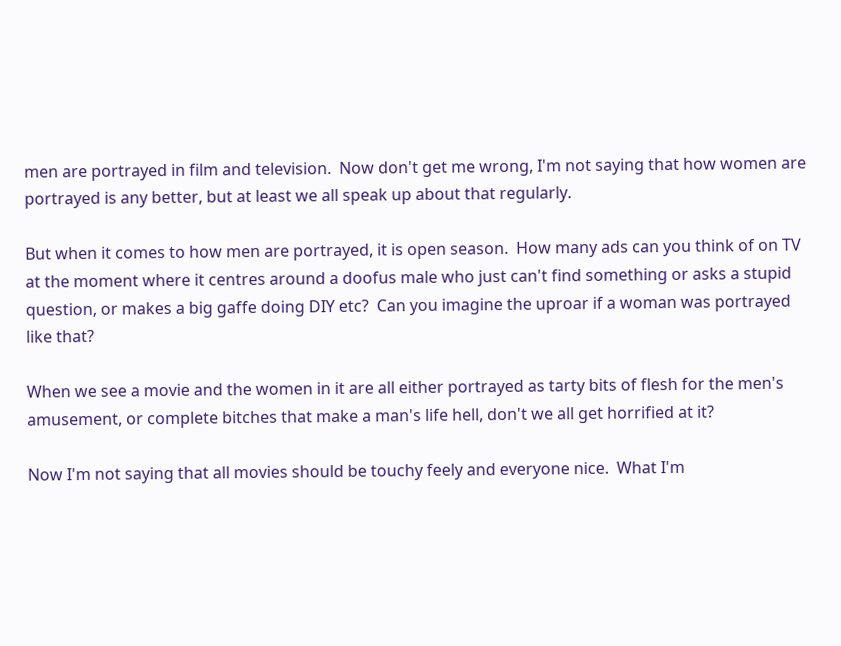men are portrayed in film and television.  Now don't get me wrong, I'm not saying that how women are portrayed is any better, but at least we all speak up about that regularly.

But when it comes to how men are portrayed, it is open season.  How many ads can you think of on TV at the moment where it centres around a doofus male who just can't find something or asks a stupid question, or makes a big gaffe doing DIY etc?  Can you imagine the uproar if a woman was portrayed like that?

When we see a movie and the women in it are all either portrayed as tarty bits of flesh for the men's amusement, or complete bitches that make a man's life hell, don't we all get horrified at it?

Now I'm not saying that all movies should be touchy feely and everyone nice.  What I'm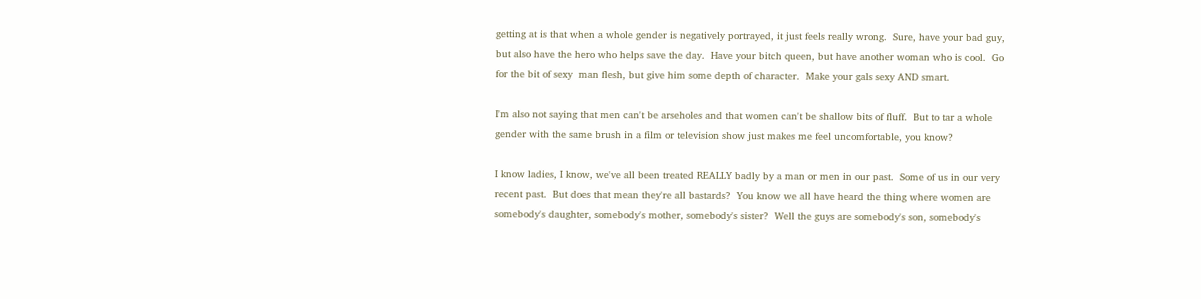getting at is that when a whole gender is negatively portrayed, it just feels really wrong.  Sure, have your bad guy, but also have the hero who helps save the day.  Have your bitch queen, but have another woman who is cool.  Go for the bit of sexy  man flesh, but give him some depth of character.  Make your gals sexy AND smart.

I'm also not saying that men can't be arseholes and that women can't be shallow bits of fluff.  But to tar a whole gender with the same brush in a film or television show just makes me feel uncomfortable, you know?

I know ladies, I know, we've all been treated REALLY badly by a man or men in our past.  Some of us in our very recent past.  But does that mean they're all bastards?  You know we all have heard the thing where women are somebody's daughter, somebody's mother, somebody's sister?  Well the guys are somebody's son, somebody's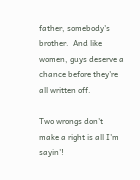father, somebody's brother.  And like women, guys deserve a chance before they're all written off.

Two wrongs don't make a right is all I'm sayin'!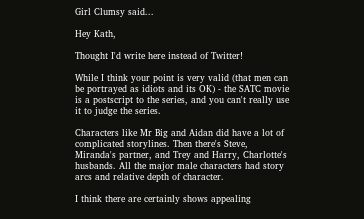Girl Clumsy said...

Hey Kath,

Thought I'd write here instead of Twitter!

While I think your point is very valid (that men can be portrayed as idiots and its OK) - the SATC movie is a postscript to the series, and you can't really use it to judge the series.

Characters like Mr Big and Aidan did have a lot of complicated storylines. Then there's Steve, Miranda's partner, and Trey and Harry, Charlotte's husbands. All the major male characters had story arcs and relative depth of character.

I think there are certainly shows appealing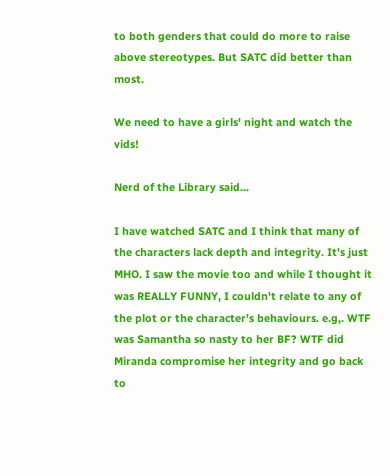to both genders that could do more to raise above stereotypes. But SATC did better than most.

We need to have a girls' night and watch the vids!

Nerd of the Library said...

I have watched SATC and I think that many of the characters lack depth and integrity. It's just MHO. I saw the movie too and while I thought it was REALLY FUNNY, I couldn't relate to any of the plot or the character's behaviours. e.g,. WTF was Samantha so nasty to her BF? WTF did Miranda compromise her integrity and go back to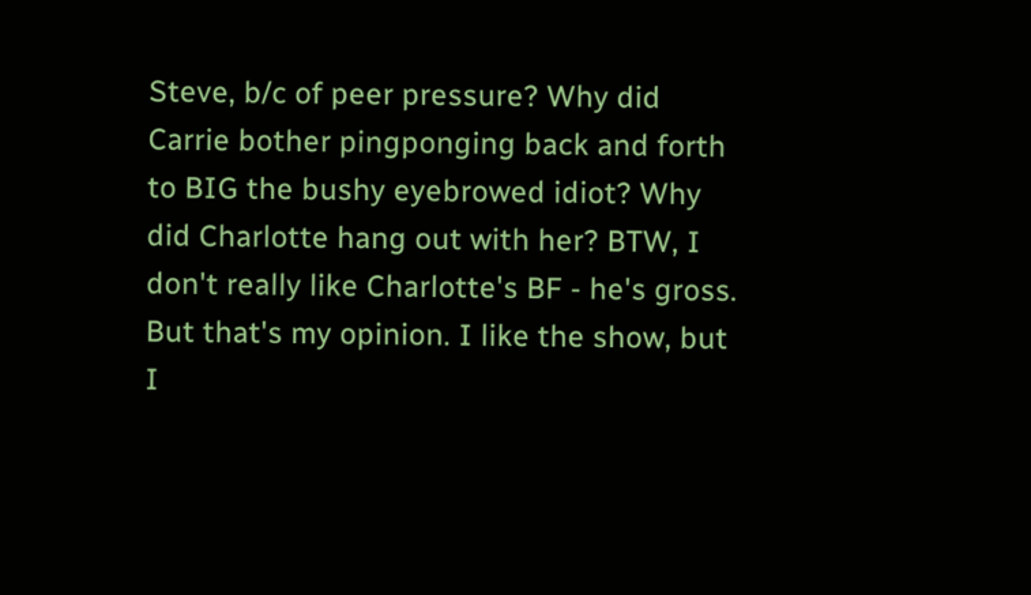Steve, b/c of peer pressure? Why did Carrie bother pingponging back and forth to BIG the bushy eyebrowed idiot? Why did Charlotte hang out with her? BTW, I don't really like Charlotte's BF - he's gross.
But that's my opinion. I like the show, but I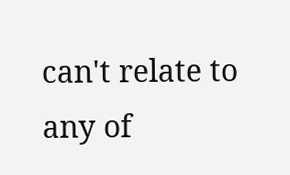can't relate to any of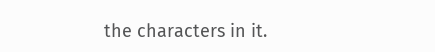the characters in it.